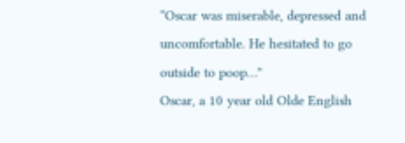“Oscar was miserable, depressed and uncomfortable. He hesitated to go outside to poop…”
Oscar, a 10 year old Olde English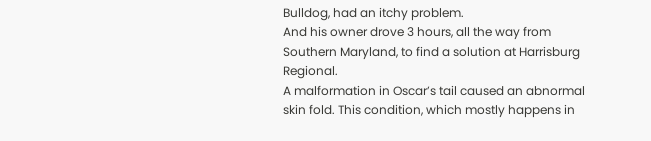Bulldog, had an itchy problem.
And his owner drove 3 hours, all the way from Southern Maryland, to find a solution at Harrisburg Regional.
A malformation in Oscar’s tail caused an abnormal skin fold. This condition, which mostly happens in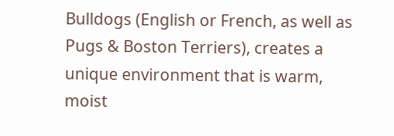Bulldogs (English or French, as well as Pugs & Boston Terriers), creates a unique environment that is warm, moist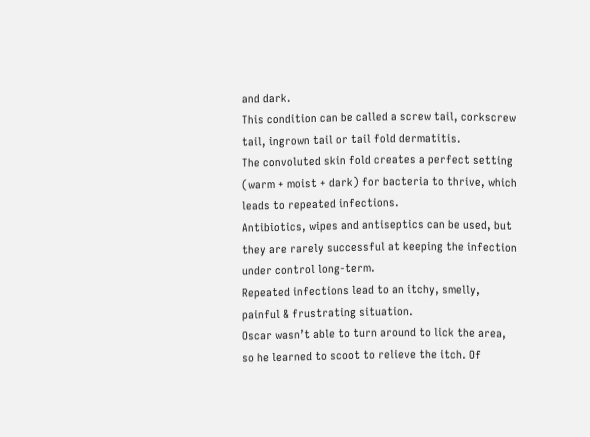and dark.
This condition can be called a screw tail, corkscrew tail, ingrown tail or tail fold dermatitis.
The convoluted skin fold creates a perfect setting (warm + moist + dark) for bacteria to thrive, which leads to repeated infections.
Antibiotics, wipes and antiseptics can be used, but they are rarely successful at keeping the infection under control long-term.
Repeated infections lead to an itchy, smelly, painful & frustrating situation.
Oscar wasn’t able to turn around to lick the area, so he learned to scoot to relieve the itch. Of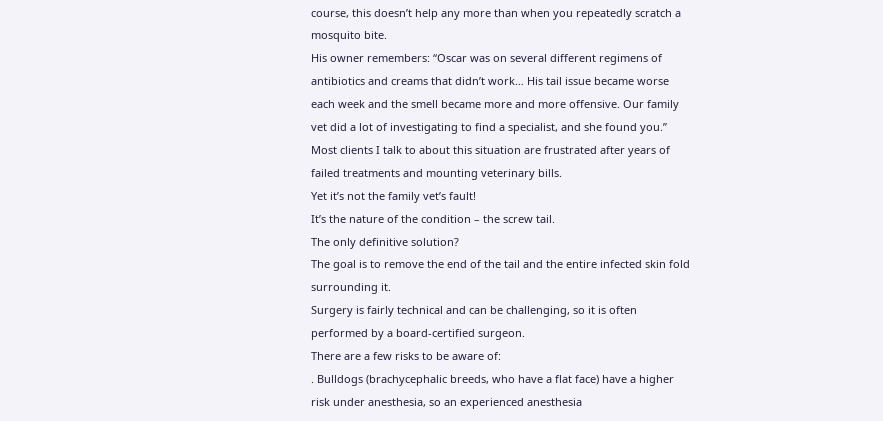course, this doesn’t help any more than when you repeatedly scratch a mosquito bite.
His owner remembers: “Oscar was on several different regimens of antibiotics and creams that didn’t work… His tail issue became worse each week and the smell became more and more offensive. Our family vet did a lot of investigating to find a specialist, and she found you.”
Most clients I talk to about this situation are frustrated after years of failed treatments and mounting veterinary bills.
Yet it’s not the family vet’s fault!
It’s the nature of the condition – the screw tail.
The only definitive solution?
The goal is to remove the end of the tail and the entire infected skin fold surrounding it.
Surgery is fairly technical and can be challenging, so it is often performed by a board-certified surgeon.
There are a few risks to be aware of:
. Bulldogs (brachycephalic breeds, who have a flat face) have a higher risk under anesthesia, so an experienced anesthesia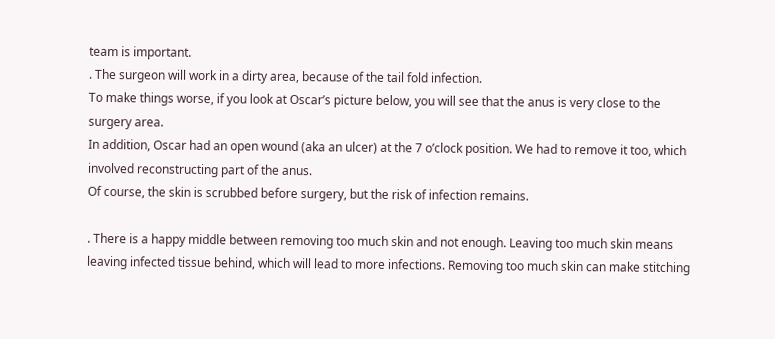team is important.
. The surgeon will work in a dirty area, because of the tail fold infection.
To make things worse, if you look at Oscar’s picture below, you will see that the anus is very close to the surgery area.
In addition, Oscar had an open wound (aka an ulcer) at the 7 o’clock position. We had to remove it too, which involved reconstructing part of the anus.
Of course, the skin is scrubbed before surgery, but the risk of infection remains.

. There is a happy middle between removing too much skin and not enough. Leaving too much skin means leaving infected tissue behind, which will lead to more infections. Removing too much skin can make stitching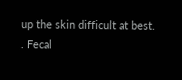up the skin difficult at best.
. Fecal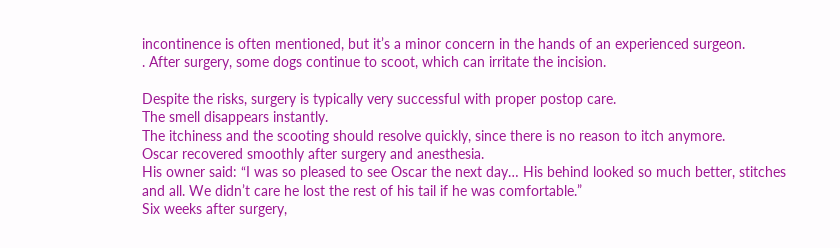incontinence is often mentioned, but it’s a minor concern in the hands of an experienced surgeon.
. After surgery, some dogs continue to scoot, which can irritate the incision.

Despite the risks, surgery is typically very successful with proper postop care.
The smell disappears instantly.
The itchiness and the scooting should resolve quickly, since there is no reason to itch anymore.
Oscar recovered smoothly after surgery and anesthesia.
His owner said: “I was so pleased to see Oscar the next day… His behind looked so much better, stitches and all. We didn’t care he lost the rest of his tail if he was comfortable.”
Six weeks after surgery,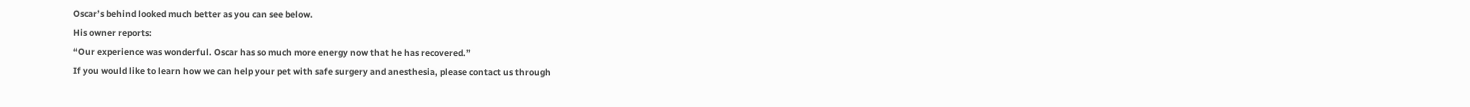Oscar’s behind looked much better as you can see below.
His owner reports:
“Our experience was wonderful. Oscar has so much more energy now that he has recovered.”
If you would like to learn how we can help your pet with safe surgery and anesthesia, please contact us through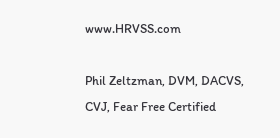www.HRVSS.com

Phil Zeltzman, DVM, DACVS, CVJ, Fear Free Certified